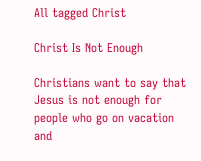All tagged Christ

Christ Is Not Enough

Christians want to say that Jesus is not enough for people who go on vacation and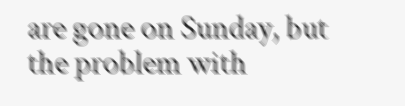are gone on Sunday, but the problem with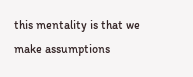this mentality is that we make assumptions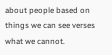about people based on things we can see verses what we cannot.